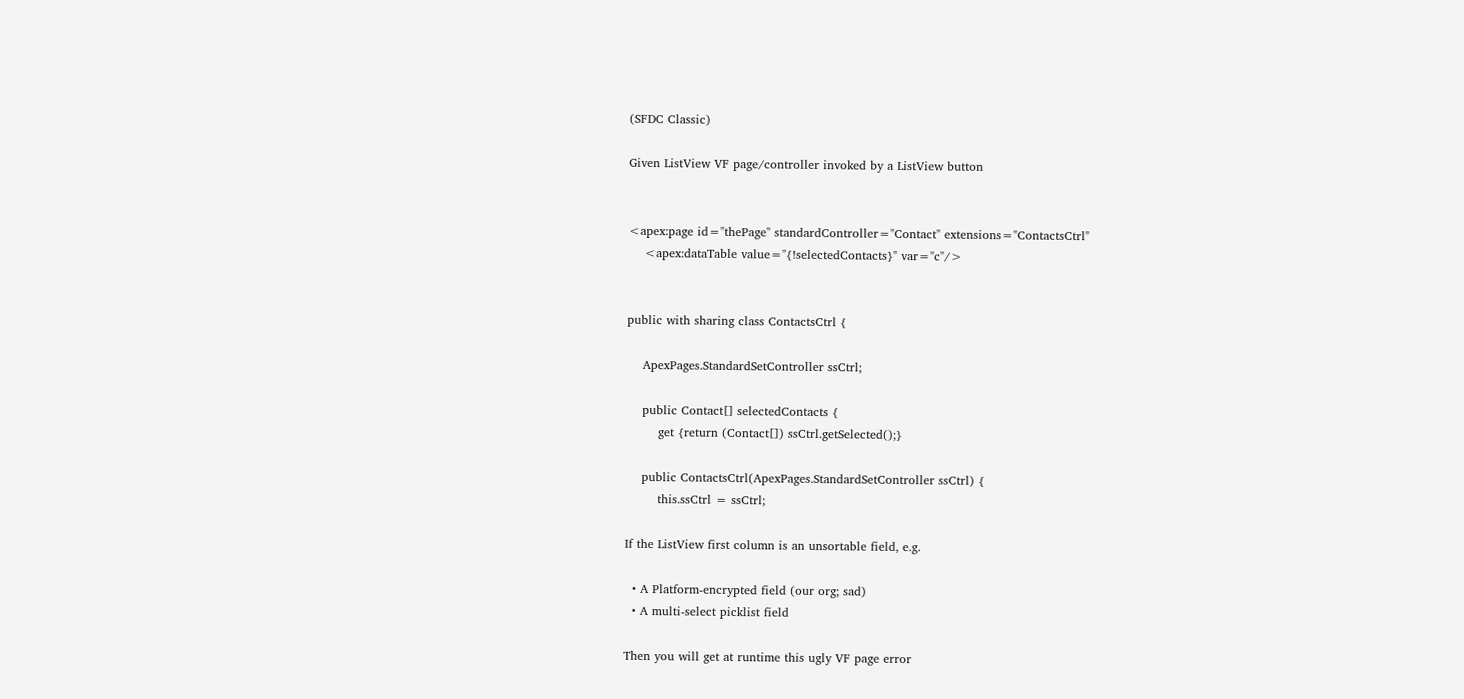(SFDC Classic)

Given ListView VF page/controller invoked by a ListView button


<apex:page id="thePage" standardController="Contact" extensions="ContactsCtrl"
    <apex:dataTable value="{!selectedContacts}" var="c"/>


public with sharing class ContactsCtrl {

    ApexPages.StandardSetController ssCtrl;

    public Contact[] selectedContacts {
        get {return (Contact[]) ssCtrl.getSelected();}

    public ContactsCtrl(ApexPages.StandardSetController ssCtrl) {
        this.ssCtrl = ssCtrl;

If the ListView first column is an unsortable field, e.g.

  • A Platform-encrypted field (our org; sad)
  • A multi-select picklist field

Then you will get at runtime this ugly VF page error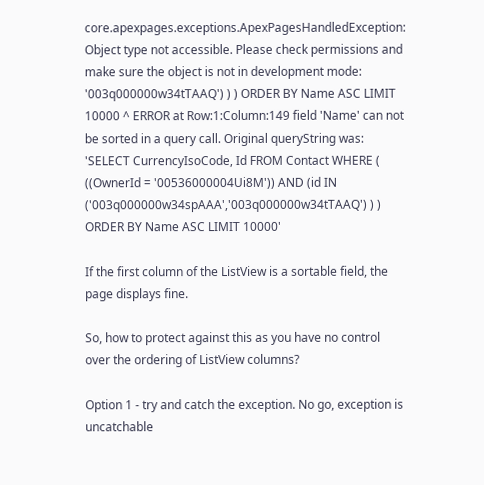core.apexpages.exceptions.ApexPagesHandledException: Object type not accessible. Please check permissions and make sure the object is not in development mode: '003q000000w34tTAAQ') ) ) ORDER BY Name ASC LIMIT 10000 ^ ERROR at Row:1:Column:149 field 'Name' can not be sorted in a query call. Original queryString was: 'SELECT CurrencyIsoCode, Id FROM Contact WHERE ( ((OwnerId = '00536000004Ui8M')) AND (id IN ('003q000000w34spAAA','003q000000w34tTAAQ') ) ) ORDER BY Name ASC LIMIT 10000'

If the first column of the ListView is a sortable field, the page displays fine.

So, how to protect against this as you have no control over the ordering of ListView columns?

Option 1 - try and catch the exception. No go, exception is uncatchable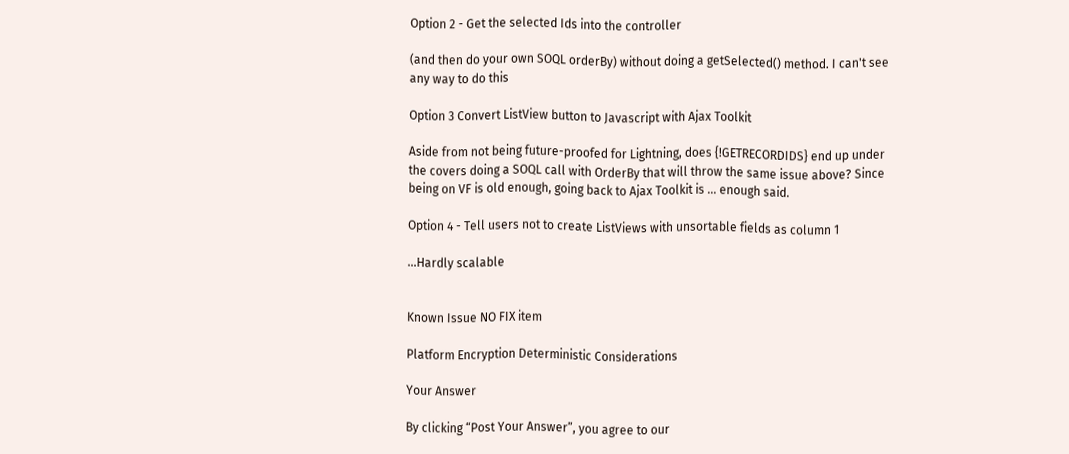Option 2 - Get the selected Ids into the controller

(and then do your own SOQL orderBy) without doing a getSelected() method. I can't see any way to do this

Option 3 Convert ListView button to Javascript with Ajax Toolkit

Aside from not being future-proofed for Lightning, does {!GETRECORDIDS} end up under the covers doing a SOQL call with OrderBy that will throw the same issue above? Since being on VF is old enough, going back to Ajax Toolkit is ... enough said.

Option 4 - Tell users not to create ListViews with unsortable fields as column 1

...Hardly scalable


Known Issue NO FIX item

Platform Encryption Deterministic Considerations

Your Answer

By clicking “Post Your Answer”, you agree to our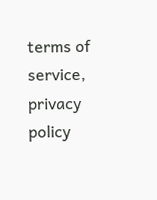terms of service, privacy policy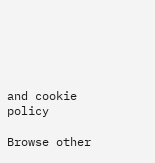and cookie policy

Browse other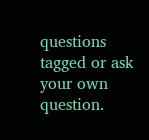questions tagged or ask your own question.